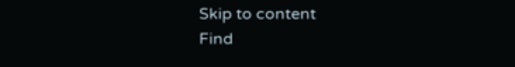Skip to content
Find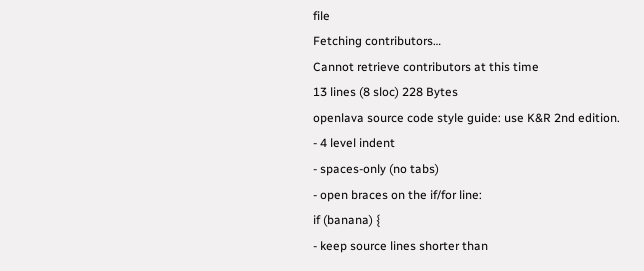file
Fetching contributors…
Cannot retrieve contributors at this time
13 lines (8 sloc) 228 Bytes
openlava source code style guide: use K&R 2nd edition.
- 4 level indent
- spaces-only (no tabs)
- open braces on the if/for line:
if (banana) {
- keep source lines shorter than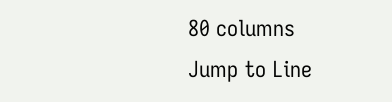80 columns
Jump to Line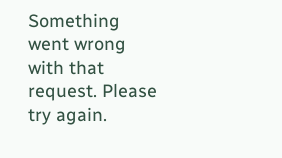Something went wrong with that request. Please try again.